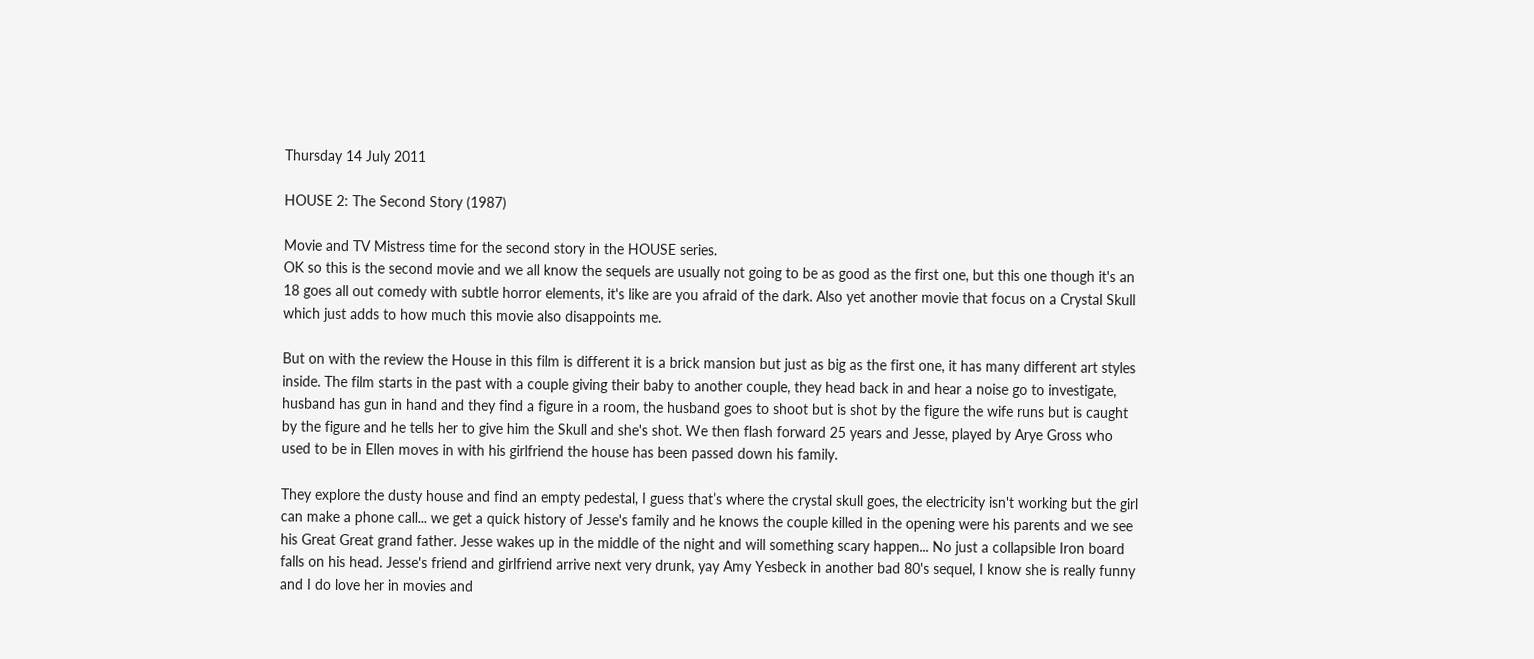Thursday 14 July 2011

HOUSE 2: The Second Story (1987)

Movie and TV Mistress time for the second story in the HOUSE series.
OK so this is the second movie and we all know the sequels are usually not going to be as good as the first one, but this one though it's an 18 goes all out comedy with subtle horror elements, it's like are you afraid of the dark. Also yet another movie that focus on a Crystal Skull which just adds to how much this movie also disappoints me.

But on with the review the House in this film is different it is a brick mansion but just as big as the first one, it has many different art styles inside. The film starts in the past with a couple giving their baby to another couple, they head back in and hear a noise go to investigate, husband has gun in hand and they find a figure in a room, the husband goes to shoot but is shot by the figure the wife runs but is caught by the figure and he tells her to give him the Skull and she's shot. We then flash forward 25 years and Jesse, played by Arye Gross who used to be in Ellen moves in with his girlfriend the house has been passed down his family.

They explore the dusty house and find an empty pedestal, I guess that’s where the crystal skull goes, the electricity isn't working but the girl can make a phone call... we get a quick history of Jesse's family and he knows the couple killed in the opening were his parents and we see his Great Great grand father. Jesse wakes up in the middle of the night and will something scary happen... No just a collapsible Iron board falls on his head. Jesse's friend and girlfriend arrive next very drunk, yay Amy Yesbeck in another bad 80's sequel, I know she is really funny and I do love her in movies and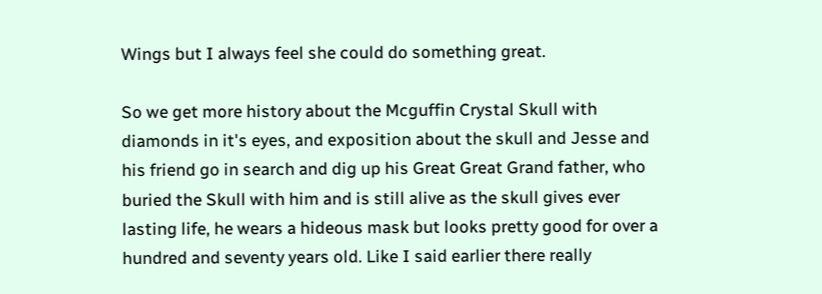Wings but I always feel she could do something great.

So we get more history about the Mcguffin Crystal Skull with diamonds in it's eyes, and exposition about the skull and Jesse and his friend go in search and dig up his Great Great Grand father, who buried the Skull with him and is still alive as the skull gives ever lasting life, he wears a hideous mask but looks pretty good for over a hundred and seventy years old. Like I said earlier there really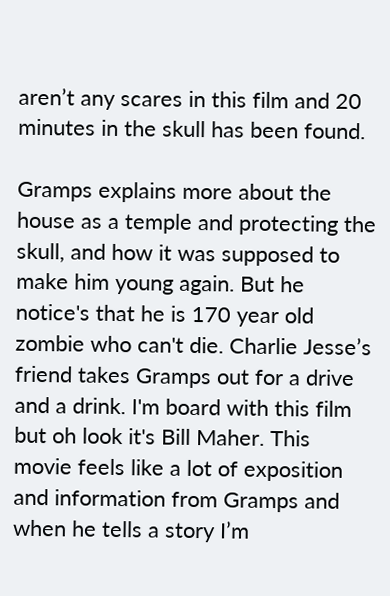aren’t any scares in this film and 20 minutes in the skull has been found.

Gramps explains more about the house as a temple and protecting the skull, and how it was supposed to make him young again. But he notice's that he is 170 year old zombie who can't die. Charlie Jesse’s friend takes Gramps out for a drive and a drink. I'm board with this film but oh look it's Bill Maher. This movie feels like a lot of exposition and information from Gramps and when he tells a story I’m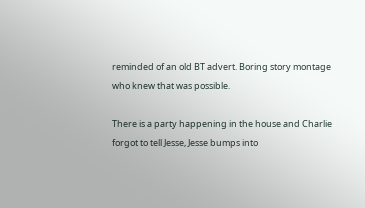reminded of an old BT advert. Boring story montage who knew that was possible.

There is a party happening in the house and Charlie forgot to tell Jesse, Jesse bumps into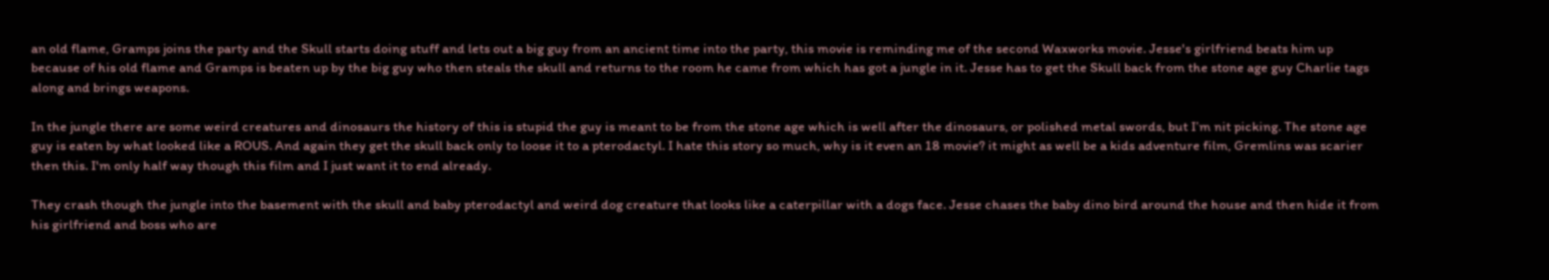an old flame, Gramps joins the party and the Skull starts doing stuff and lets out a big guy from an ancient time into the party, this movie is reminding me of the second Waxworks movie. Jesse's girlfriend beats him up because of his old flame and Gramps is beaten up by the big guy who then steals the skull and returns to the room he came from which has got a jungle in it. Jesse has to get the Skull back from the stone age guy Charlie tags along and brings weapons.

In the jungle there are some weird creatures and dinosaurs the history of this is stupid the guy is meant to be from the stone age which is well after the dinosaurs, or polished metal swords, but I’m nit picking. The stone age guy is eaten by what looked like a ROUS. And again they get the skull back only to loose it to a pterodactyl. I hate this story so much, why is it even an 18 movie? it might as well be a kids adventure film, Gremlins was scarier then this. I'm only half way though this film and I just want it to end already.

They crash though the jungle into the basement with the skull and baby pterodactyl and weird dog creature that looks like a caterpillar with a dogs face. Jesse chases the baby dino bird around the house and then hide it from his girlfriend and boss who are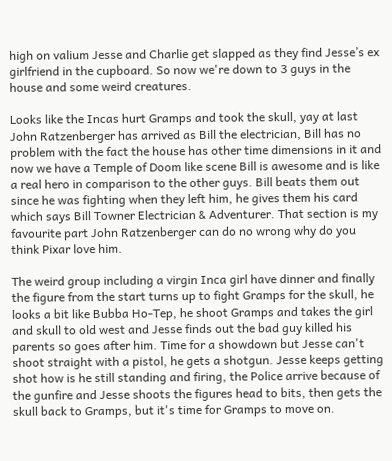high on valium Jesse and Charlie get slapped as they find Jesse’s ex girlfriend in the cupboard. So now we're down to 3 guys in the house and some weird creatures.

Looks like the Incas hurt Gramps and took the skull, yay at last John Ratzenberger has arrived as Bill the electrician, Bill has no problem with the fact the house has other time dimensions in it and now we have a Temple of Doom like scene Bill is awesome and is like a real hero in comparison to the other guys. Bill beats them out since he was fighting when they left him, he gives them his card which says Bill Towner Electrician & Adventurer. That section is my favourite part John Ratzenberger can do no wrong why do you think Pixar love him.

The weird group including a virgin Inca girl have dinner and finally the figure from the start turns up to fight Gramps for the skull, he looks a bit like Bubba Ho-Tep, he shoot Gramps and takes the girl and skull to old west and Jesse finds out the bad guy killed his parents so goes after him. Time for a showdown but Jesse can't shoot straight with a pistol, he gets a shotgun. Jesse keeps getting shot how is he still standing and firing, the Police arrive because of the gunfire and Jesse shoots the figures head to bits, then gets the skull back to Gramps, but it's time for Gramps to move on.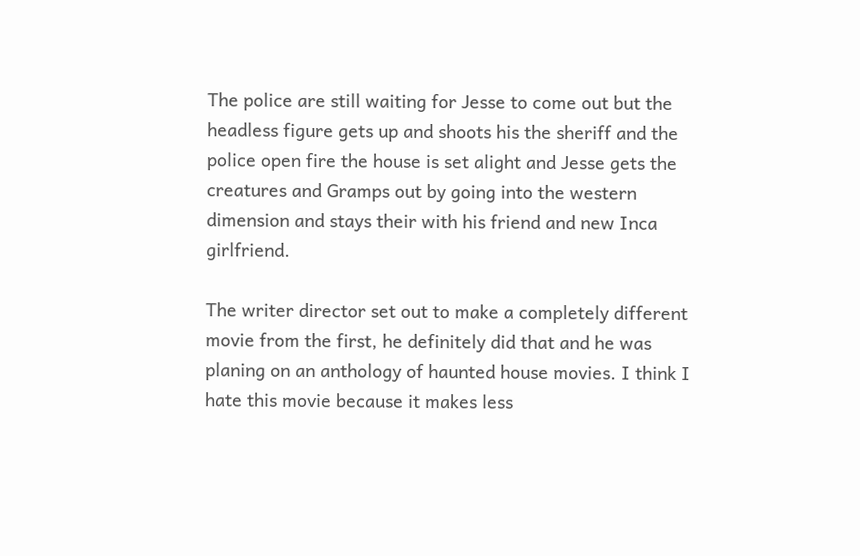The police are still waiting for Jesse to come out but the headless figure gets up and shoots his the sheriff and the police open fire the house is set alight and Jesse gets the creatures and Gramps out by going into the western dimension and stays their with his friend and new Inca girlfriend.

The writer director set out to make a completely different movie from the first, he definitely did that and he was planing on an anthology of haunted house movies. I think I hate this movie because it makes less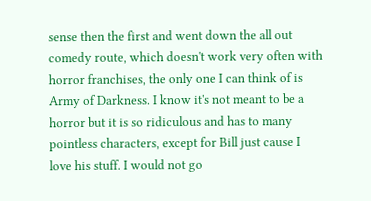sense then the first and went down the all out comedy route, which doesn't work very often with horror franchises, the only one I can think of is Army of Darkness. I know it's not meant to be a horror but it is so ridiculous and has to many pointless characters, except for Bill just cause I love his stuff. I would not go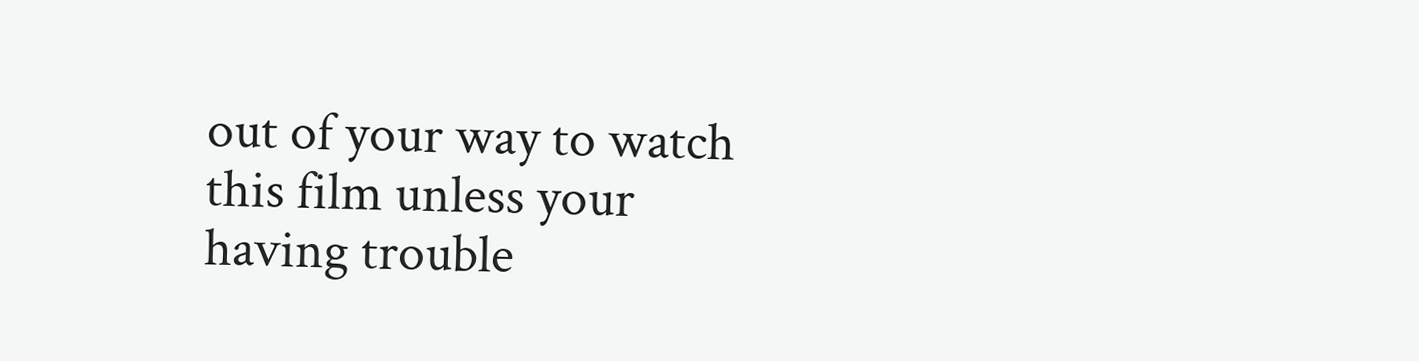out of your way to watch this film unless your having trouble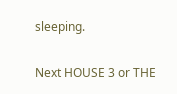sleeping.

Next HOUSE 3 or THE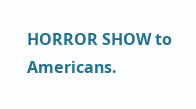HORROR SHOW to Americans.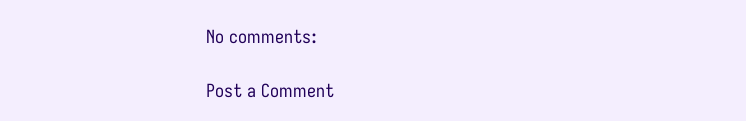No comments:

Post a Comment